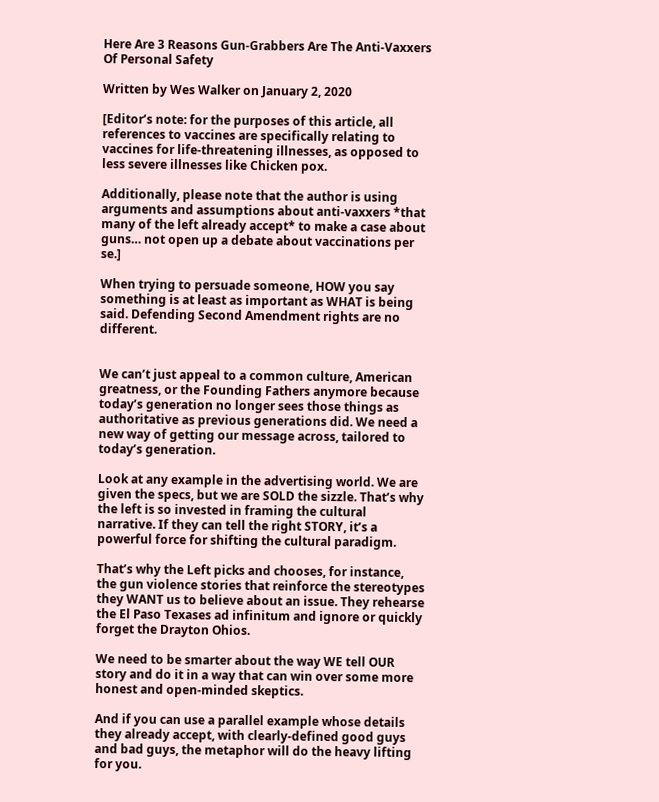Here Are 3 Reasons Gun-Grabbers Are The Anti-Vaxxers Of Personal Safety

Written by Wes Walker on January 2, 2020

[Editor’s note: for the purposes of this article, all references to vaccines are specifically relating to vaccines for life-threatening illnesses, as opposed to less severe illnesses like Chicken pox.

Additionally, please note that the author is using arguments and assumptions about anti-vaxxers *that many of the left already accept* to make a case about guns… not open up a debate about vaccinations per se.]

When trying to persuade someone, HOW you say something is at least as important as WHAT is being said. Defending Second Amendment rights are no different.


We can’t just appeal to a common culture, American greatness, or the Founding Fathers anymore because today’s generation no longer sees those things as authoritative as previous generations did. We need a new way of getting our message across, tailored to today’s generation.

Look at any example in the advertising world. We are given the specs, but we are SOLD the sizzle. That’s why the left is so invested in framing the cultural narrative. If they can tell the right STORY, it’s a powerful force for shifting the cultural paradigm.

That’s why the Left picks and chooses, for instance, the gun violence stories that reinforce the stereotypes they WANT us to believe about an issue. They rehearse the El Paso Texases ad infinitum and ignore or quickly forget the Drayton Ohios.

We need to be smarter about the way WE tell OUR story and do it in a way that can win over some more honest and open-minded skeptics.

And if you can use a parallel example whose details they already accept, with clearly-defined good guys and bad guys, the metaphor will do the heavy lifting for you.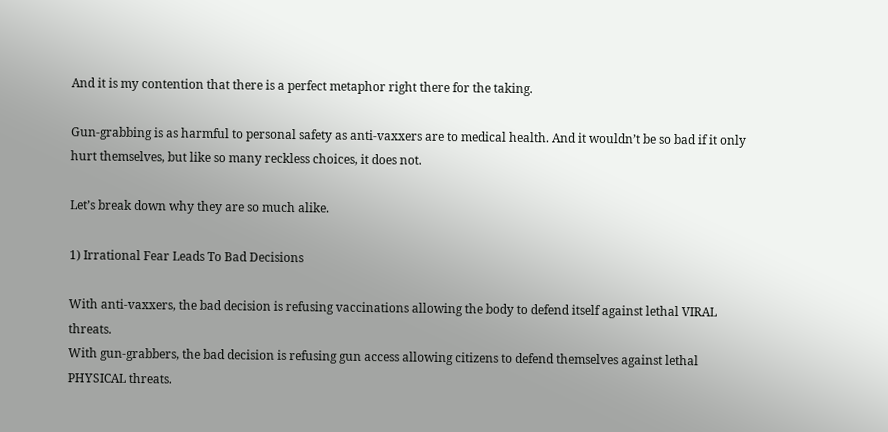And it is my contention that there is a perfect metaphor right there for the taking.

Gun-grabbing is as harmful to personal safety as anti-vaxxers are to medical health. And it wouldn’t be so bad if it only hurt themselves, but like so many reckless choices, it does not.

Let’s break down why they are so much alike.

1) Irrational Fear Leads To Bad Decisions

With anti-vaxxers, the bad decision is refusing vaccinations allowing the body to defend itself against lethal VIRAL threats.
With gun-grabbers, the bad decision is refusing gun access allowing citizens to defend themselves against lethal PHYSICAL threats.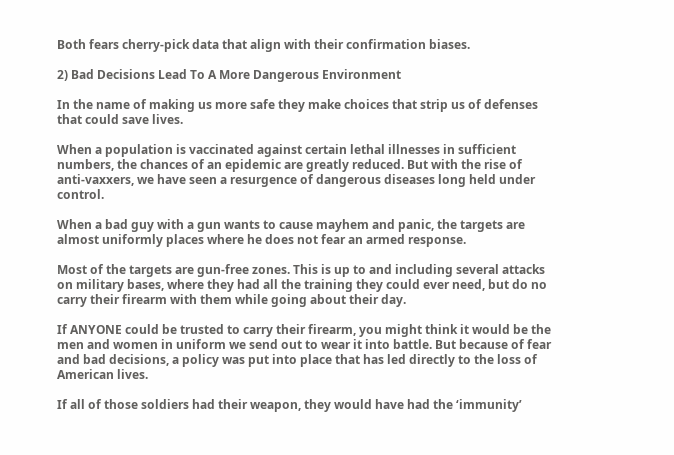Both fears cherry-pick data that align with their confirmation biases.

2) Bad Decisions Lead To A More Dangerous Environment

In the name of making us more safe they make choices that strip us of defenses that could save lives.

When a population is vaccinated against certain lethal illnesses in sufficient numbers, the chances of an epidemic are greatly reduced. But with the rise of anti-vaxxers, we have seen a resurgence of dangerous diseases long held under control.

When a bad guy with a gun wants to cause mayhem and panic, the targets are almost uniformly places where he does not fear an armed response.

Most of the targets are gun-free zones. This is up to and including several attacks on military bases, where they had all the training they could ever need, but do no carry their firearm with them while going about their day.

If ANYONE could be trusted to carry their firearm, you might think it would be the men and women in uniform we send out to wear it into battle. But because of fear and bad decisions, a policy was put into place that has led directly to the loss of American lives.

If all of those soldiers had their weapon, they would have had the ‘immunity’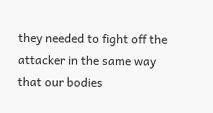they needed to fight off the attacker in the same way that our bodies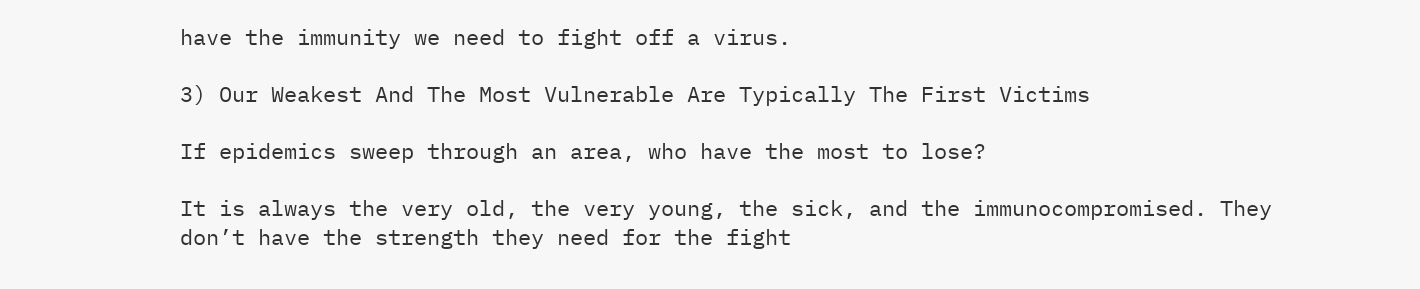have the immunity we need to fight off a virus.

3) Our Weakest And The Most Vulnerable Are Typically The First Victims

If epidemics sweep through an area, who have the most to lose?

It is always the very old, the very young, the sick, and the immunocompromised. They don’t have the strength they need for the fight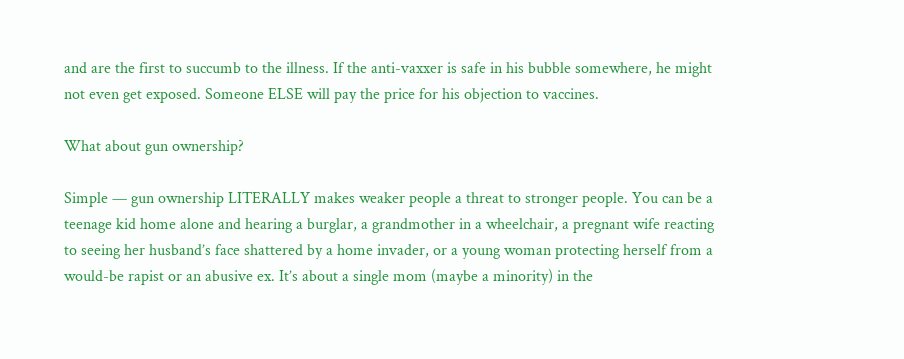and are the first to succumb to the illness. If the anti-vaxxer is safe in his bubble somewhere, he might not even get exposed. Someone ELSE will pay the price for his objection to vaccines.

What about gun ownership?

Simple — gun ownership LITERALLY makes weaker people a threat to stronger people. You can be a teenage kid home alone and hearing a burglar, a grandmother in a wheelchair, a pregnant wife reacting to seeing her husband’s face shattered by a home invader, or a young woman protecting herself from a would-be rapist or an abusive ex. It’s about a single mom (maybe a minority) in the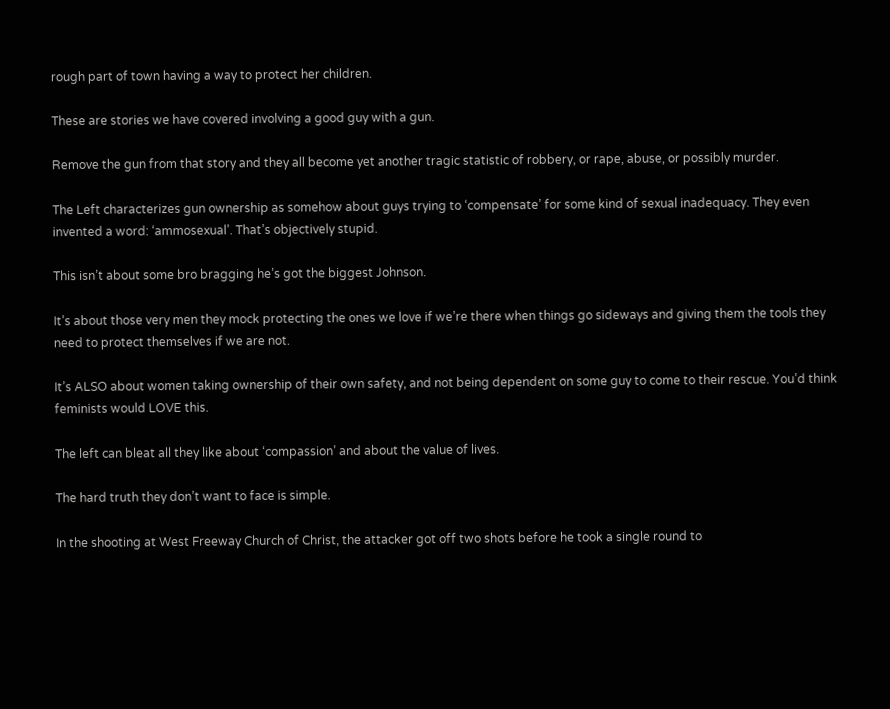rough part of town having a way to protect her children.

These are stories we have covered involving a good guy with a gun.

Remove the gun from that story and they all become yet another tragic statistic of robbery, or rape, abuse, or possibly murder.

The Left characterizes gun ownership as somehow about guys trying to ‘compensate’ for some kind of sexual inadequacy. They even invented a word: ‘ammosexual’. That’s objectively stupid.

This isn’t about some bro bragging he’s got the biggest Johnson.

It’s about those very men they mock protecting the ones we love if we’re there when things go sideways and giving them the tools they need to protect themselves if we are not.

It’s ALSO about women taking ownership of their own safety, and not being dependent on some guy to come to their rescue. You’d think feminists would LOVE this.

The left can bleat all they like about ‘compassion’ and about the value of lives.

The hard truth they don’t want to face is simple.

In the shooting at West Freeway Church of Christ, the attacker got off two shots before he took a single round to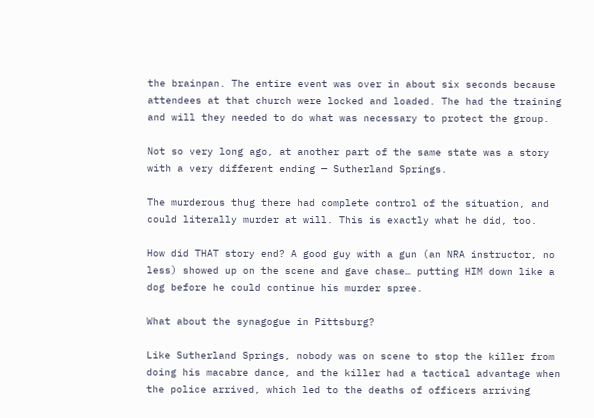the brainpan. The entire event was over in about six seconds because attendees at that church were locked and loaded. The had the training and will they needed to do what was necessary to protect the group.

Not so very long ago, at another part of the same state was a story with a very different ending — Sutherland Springs.

The murderous thug there had complete control of the situation, and could literally murder at will. This is exactly what he did, too.

How did THAT story end? A good guy with a gun (an NRA instructor, no less) showed up on the scene and gave chase… putting HIM down like a dog before he could continue his murder spree.

What about the synagogue in Pittsburg?

Like Sutherland Springs, nobody was on scene to stop the killer from doing his macabre dance, and the killer had a tactical advantage when the police arrived, which led to the deaths of officers arriving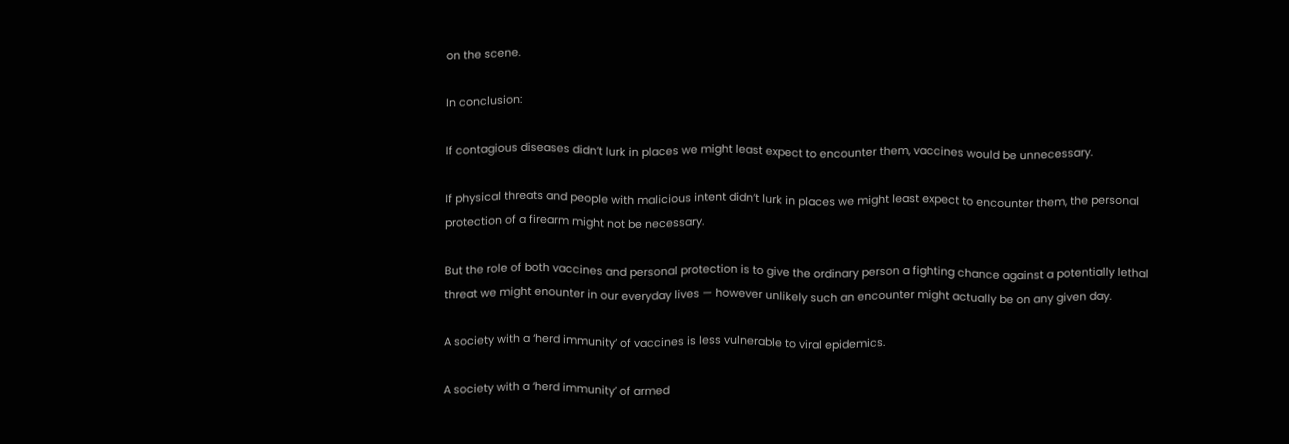on the scene.

In conclusion:

If contagious diseases didn’t lurk in places we might least expect to encounter them, vaccines would be unnecessary.

If physical threats and people with malicious intent didn’t lurk in places we might least expect to encounter them, the personal protection of a firearm might not be necessary.

But the role of both vaccines and personal protection is to give the ordinary person a fighting chance against a potentially lethal threat we might enounter in our everyday lives — however unlikely such an encounter might actually be on any given day.

A society with a ‘herd immunity’ of vaccines is less vulnerable to viral epidemics.

A society with a ‘herd immunity’ of armed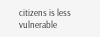citizens is less vulnerable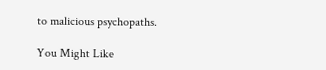to malicious psychopaths.

You Might Like